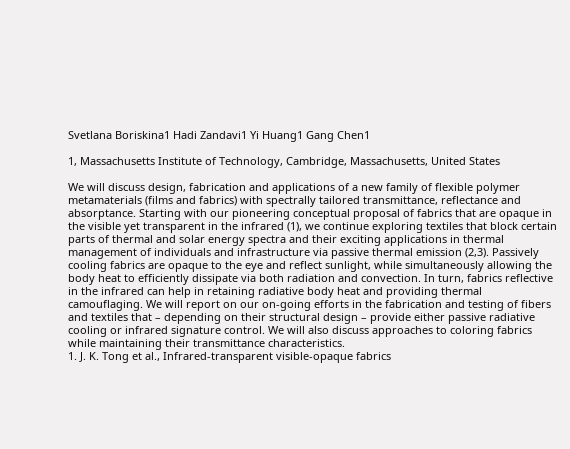Svetlana Boriskina1 Hadi Zandavi1 Yi Huang1 Gang Chen1

1, Massachusetts Institute of Technology, Cambridge, Massachusetts, United States

We will discuss design, fabrication and applications of a new family of flexible polymer metamaterials (films and fabrics) with spectrally tailored transmittance, reflectance and absorptance. Starting with our pioneering conceptual proposal of fabrics that are opaque in the visible yet transparent in the infrared (1), we continue exploring textiles that block certain parts of thermal and solar energy spectra and their exciting applications in thermal management of individuals and infrastructure via passive thermal emission (2,3). Passively cooling fabrics are opaque to the eye and reflect sunlight, while simultaneously allowing the body heat to efficiently dissipate via both radiation and convection. In turn, fabrics reflective in the infrared can help in retaining radiative body heat and providing thermal camouflaging. We will report on our on-going efforts in the fabrication and testing of fibers and textiles that – depending on their structural design – provide either passive radiative cooling or infrared signature control. We will also discuss approaches to coloring fabrics while maintaining their transmittance characteristics.
1. J. K. Tong et al., Infrared-transparent visible-opaque fabrics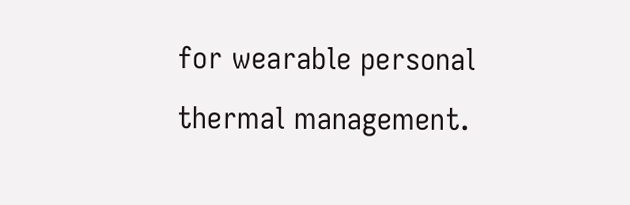for wearable personal thermal management.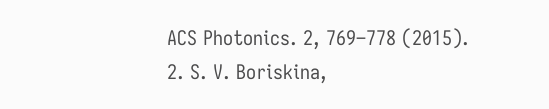ACS Photonics. 2, 769–778 (2015).
2. S. V. Boriskina,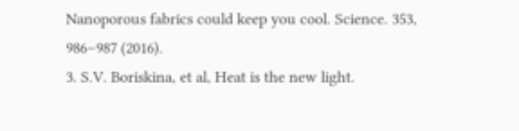Nanoporous fabrics could keep you cool. Science. 353, 986–987 (2016).
3. S.V. Boriskina, et al, Heat is the new light.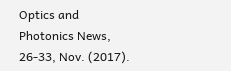Optics and Photonics News, 26-33, Nov. (2017).